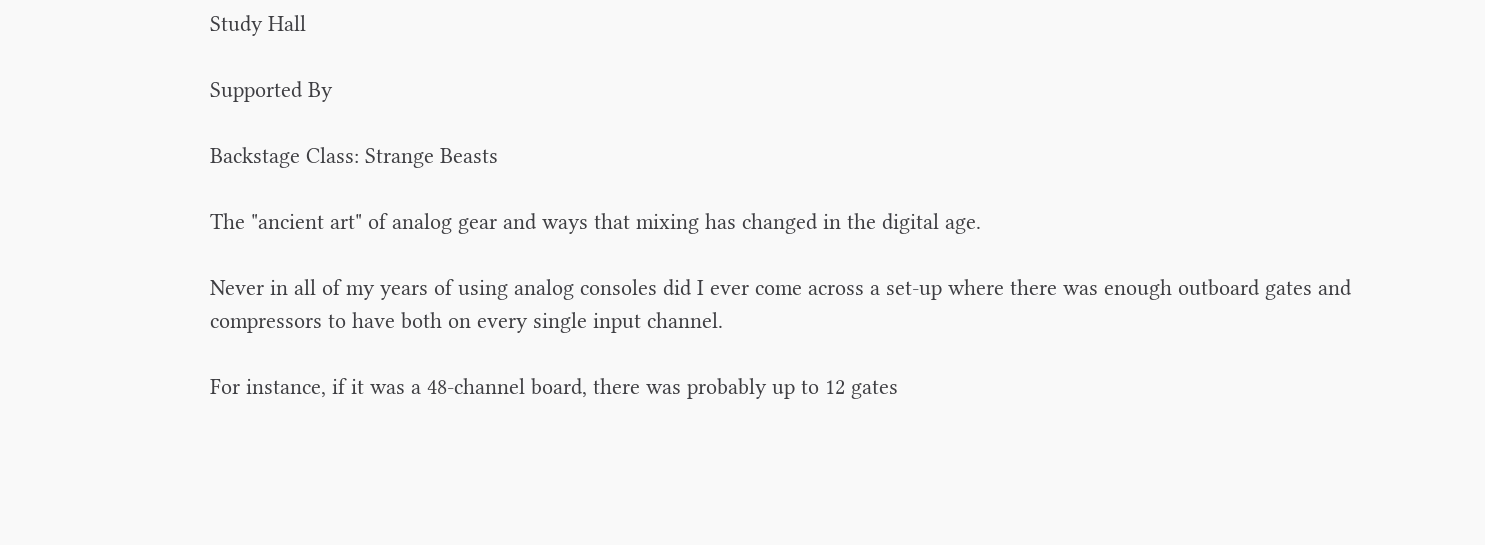Study Hall

Supported By

Backstage Class: Strange Beasts

The "ancient art" of analog gear and ways that mixing has changed in the digital age.

Never in all of my years of using analog consoles did I ever come across a set-up where there was enough outboard gates and compressors to have both on every single input channel.

For instance, if it was a 48-channel board, there was probably up to 12 gates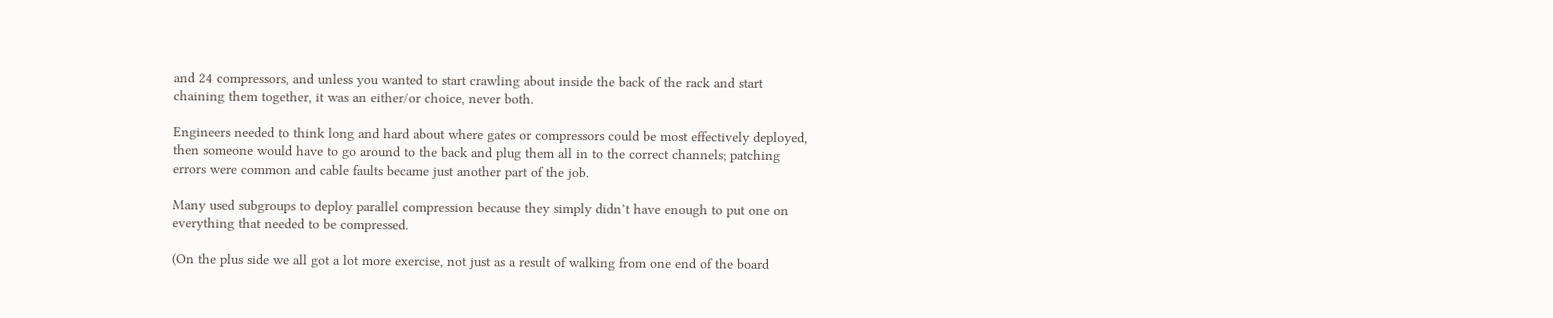and 24 compressors, and unless you wanted to start crawling about inside the back of the rack and start chaining them together, it was an either/or choice, never both.

Engineers needed to think long and hard about where gates or compressors could be most effectively deployed, then someone would have to go around to the back and plug them all in to the correct channels; patching errors were common and cable faults became just another part of the job.

Many used subgroups to deploy parallel compression because they simply didn’t have enough to put one on everything that needed to be compressed.

(On the plus side we all got a lot more exercise, not just as a result of walking from one end of the board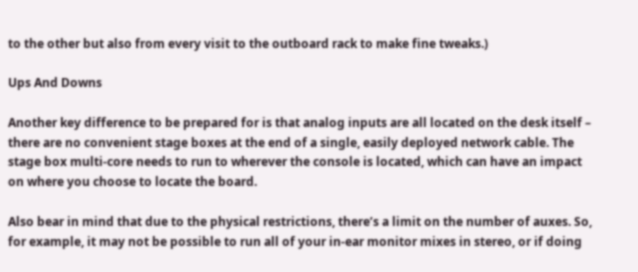to the other but also from every visit to the outboard rack to make fine tweaks.)

Ups And Downs

Another key difference to be prepared for is that analog inputs are all located on the desk itself – there are no convenient stage boxes at the end of a single, easily deployed network cable. The stage box multi-core needs to run to wherever the console is located, which can have an impact on where you choose to locate the board.

Also bear in mind that due to the physical restrictions, there’s a limit on the number of auxes. So, for example, it may not be possible to run all of your in-ear monitor mixes in stereo, or if doing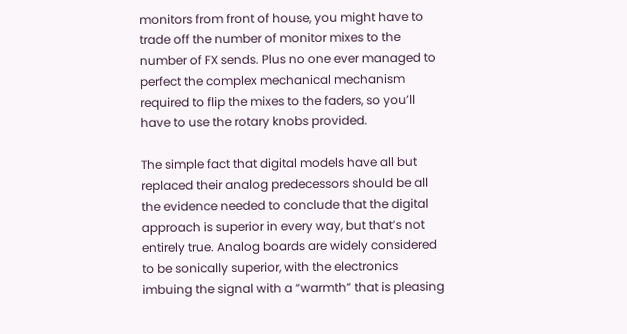monitors from front of house, you might have to trade off the number of monitor mixes to the number of FX sends. Plus no one ever managed to perfect the complex mechanical mechanism required to flip the mixes to the faders, so you’ll have to use the rotary knobs provided.

The simple fact that digital models have all but replaced their analog predecessors should be all the evidence needed to conclude that the digital approach is superior in every way, but that’s not entirely true. Analog boards are widely considered to be sonically superior, with the electronics imbuing the signal with a “warmth” that is pleasing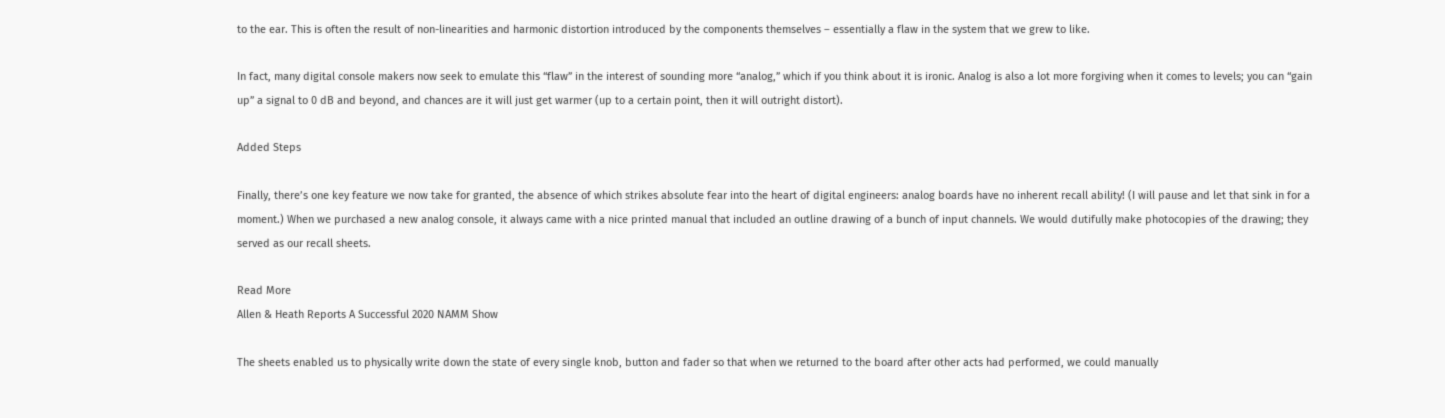to the ear. This is often the result of non-linearities and harmonic distortion introduced by the components themselves – essentially a flaw in the system that we grew to like.

In fact, many digital console makers now seek to emulate this “flaw” in the interest of sounding more “analog,” which if you think about it is ironic. Analog is also a lot more forgiving when it comes to levels; you can “gain up” a signal to 0 dB and beyond, and chances are it will just get warmer (up to a certain point, then it will outright distort).

Added Steps

Finally, there’s one key feature we now take for granted, the absence of which strikes absolute fear into the heart of digital engineers: analog boards have no inherent recall ability! (I will pause and let that sink in for a moment.) When we purchased a new analog console, it always came with a nice printed manual that included an outline drawing of a bunch of input channels. We would dutifully make photocopies of the drawing; they served as our recall sheets.

Read More
Allen & Heath Reports A Successful 2020 NAMM Show

The sheets enabled us to physically write down the state of every single knob, button and fader so that when we returned to the board after other acts had performed, we could manually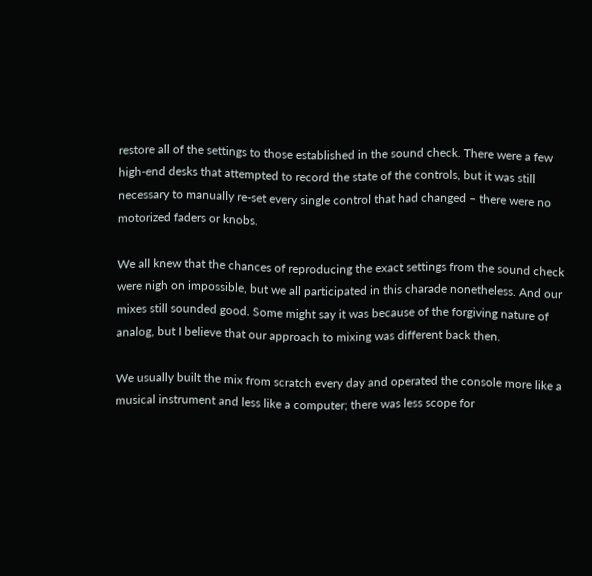restore all of the settings to those established in the sound check. There were a few high-end desks that attempted to record the state of the controls, but it was still necessary to manually re-set every single control that had changed – there were no motorized faders or knobs.

We all knew that the chances of reproducing the exact settings from the sound check were nigh on impossible, but we all participated in this charade nonetheless. And our mixes still sounded good. Some might say it was because of the forgiving nature of analog, but I believe that our approach to mixing was different back then.

We usually built the mix from scratch every day and operated the console more like a musical instrument and less like a computer; there was less scope for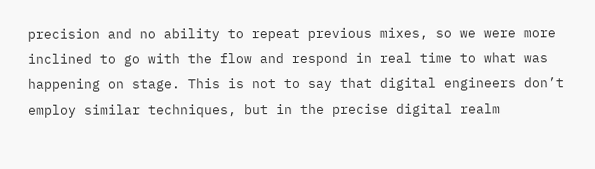precision and no ability to repeat previous mixes, so we were more inclined to go with the flow and respond in real time to what was happening on stage. This is not to say that digital engineers don’t employ similar techniques, but in the precise digital realm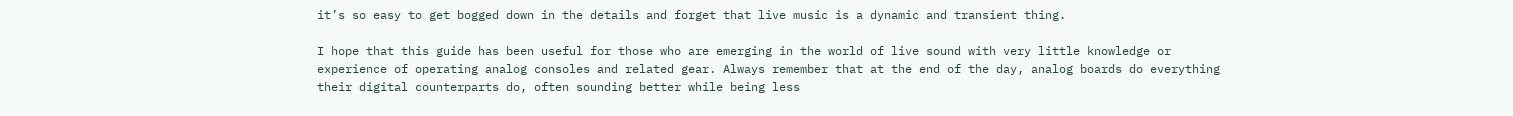it’s so easy to get bogged down in the details and forget that live music is a dynamic and transient thing.

I hope that this guide has been useful for those who are emerging in the world of live sound with very little knowledge or experience of operating analog consoles and related gear. Always remember that at the end of the day, analog boards do everything their digital counterparts do, often sounding better while being less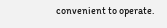convenient to operate.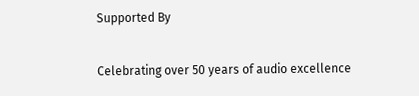Supported By

Celebrating over 50 years of audio excellence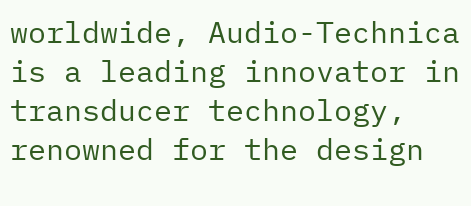worldwide, Audio-Technica is a leading innovator in transducer technology, renowned for the design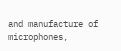and manufacture of microphones,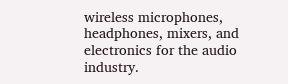wireless microphones, headphones, mixers, and electronics for the audio industry.